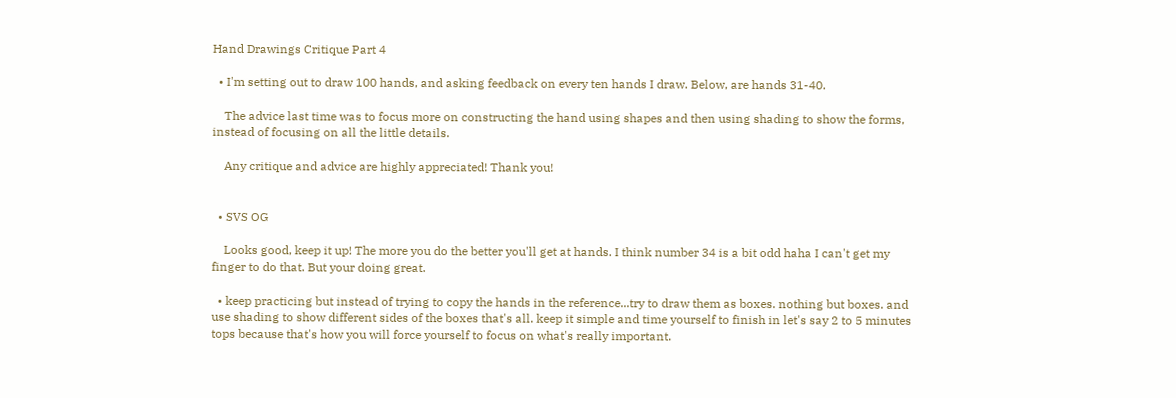Hand Drawings Critique Part 4

  • I'm setting out to draw 100 hands, and asking feedback on every ten hands I draw. Below, are hands 31-40.

    The advice last time was to focus more on constructing the hand using shapes and then using shading to show the forms, instead of focusing on all the little details.

    Any critique and advice are highly appreciated! Thank you!


  • SVS OG

    Looks good, keep it up! The more you do the better you'll get at hands. I think number 34 is a bit odd haha I can't get my finger to do that. But your doing great.

  • keep practicing but instead of trying to copy the hands in the reference...try to draw them as boxes. nothing but boxes. and use shading to show different sides of the boxes that's all. keep it simple and time yourself to finish in let's say 2 to 5 minutes tops because that's how you will force yourself to focus on what's really important.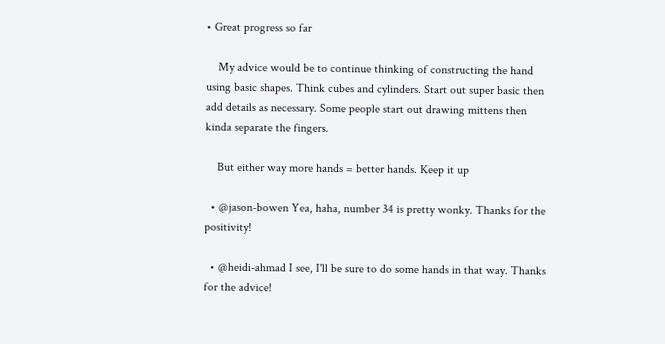• Great progress so far

    My advice would be to continue thinking of constructing the hand using basic shapes. Think cubes and cylinders. Start out super basic then add details as necessary. Some people start out drawing mittens then kinda separate the fingers.

    But either way more hands = better hands. Keep it up

  • @jason-bowen Yea, haha, number 34 is pretty wonky. Thanks for the positivity!

  • @heidi-ahmad I see, I'll be sure to do some hands in that way. Thanks for the advice!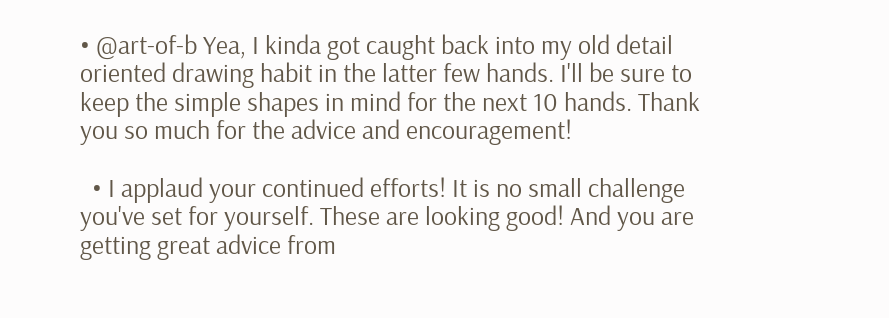• @art-of-b Yea, I kinda got caught back into my old detail oriented drawing habit in the latter few hands. I'll be sure to keep the simple shapes in mind for the next 10 hands. Thank you so much for the advice and encouragement!

  • I applaud your continued efforts! It is no small challenge you've set for yourself. These are looking good! And you are getting great advice from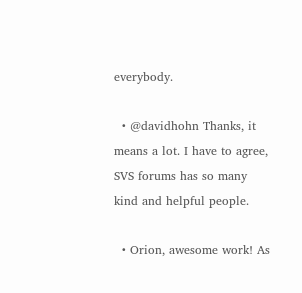everybody.

  • @davidhohn Thanks, it means a lot. I have to agree, SVS forums has so many kind and helpful people.

  • Orion, awesome work! As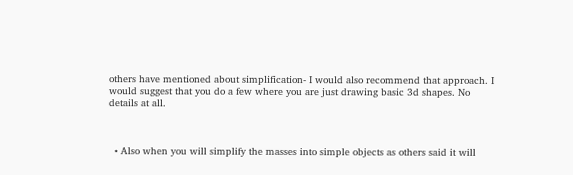others have mentioned about simplification- I would also recommend that approach. I would suggest that you do a few where you are just drawing basic 3d shapes. No details at all.



  • Also when you will simplify the masses into simple objects as others said it will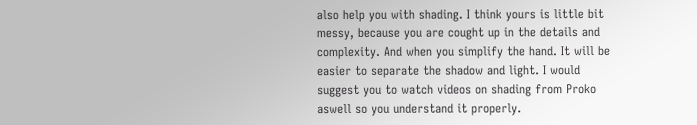also help you with shading. I think yours is little bit messy, because you are cought up in the details and complexity. And when you simplify the hand. It will be easier to separate the shadow and light. I would suggest you to watch videos on shading from Proko aswell so you understand it properly.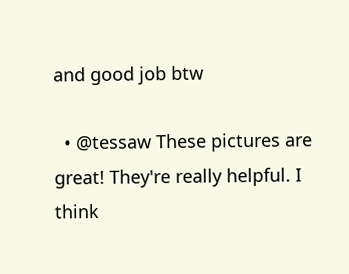and good job btw

  • @tessaw These pictures are great! They're really helpful. I think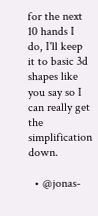for the next 10 hands I do, I'll keep it to basic 3d shapes like you say so I can really get the simplification down.

  • @jonas-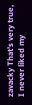zavacky That's very true, I never liked my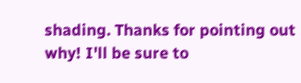shading. Thanks for pointing out why! I'll be sure to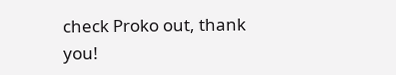check Proko out, thank you!